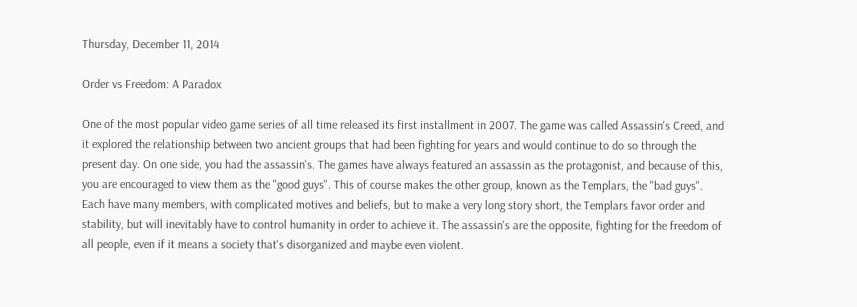Thursday, December 11, 2014

Order vs Freedom: A Paradox

One of the most popular video game series of all time released its first installment in 2007. The game was called Assassin's Creed, and it explored the relationship between two ancient groups that had been fighting for years and would continue to do so through the present day. On one side, you had the assassin's. The games have always featured an assassin as the protagonist, and because of this, you are encouraged to view them as the "good guys". This of course makes the other group, known as the Templars, the "bad guys". Each have many members, with complicated motives and beliefs, but to make a very long story short, the Templars favor order and stability, but will inevitably have to control humanity in order to achieve it. The assassin's are the opposite, fighting for the freedom of all people, even if it means a society that's disorganized and maybe even violent.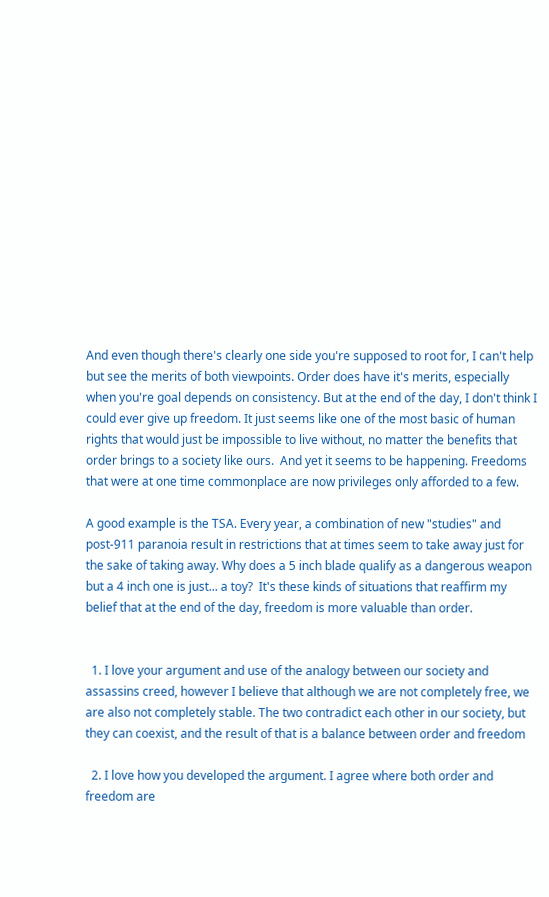And even though there's clearly one side you're supposed to root for, I can't help but see the merits of both viewpoints. Order does have it's merits, especially when you're goal depends on consistency. But at the end of the day, I don't think I could ever give up freedom. It just seems like one of the most basic of human rights that would just be impossible to live without, no matter the benefits that order brings to a society like ours.  And yet it seems to be happening. Freedoms that were at one time commonplace are now privileges only afforded to a few.

A good example is the TSA. Every year, a combination of new "studies" and post-911 paranoia result in restrictions that at times seem to take away just for the sake of taking away. Why does a 5 inch blade qualify as a dangerous weapon but a 4 inch one is just... a toy?  It's these kinds of situations that reaffirm my belief that at the end of the day, freedom is more valuable than order.


  1. I love your argument and use of the analogy between our society and assassins creed, however I believe that although we are not completely free, we are also not completely stable. The two contradict each other in our society, but they can coexist, and the result of that is a balance between order and freedom

  2. I love how you developed the argument. I agree where both order and freedom are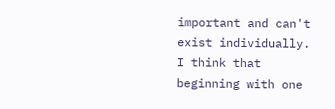important and can't exist individually. I think that beginning with one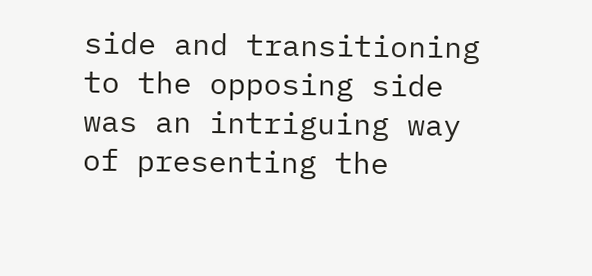side and transitioning to the opposing side was an intriguing way of presenting the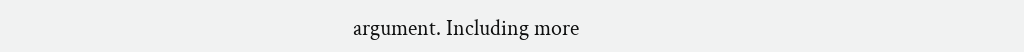argument. Including more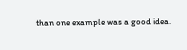than one example was a good idea.